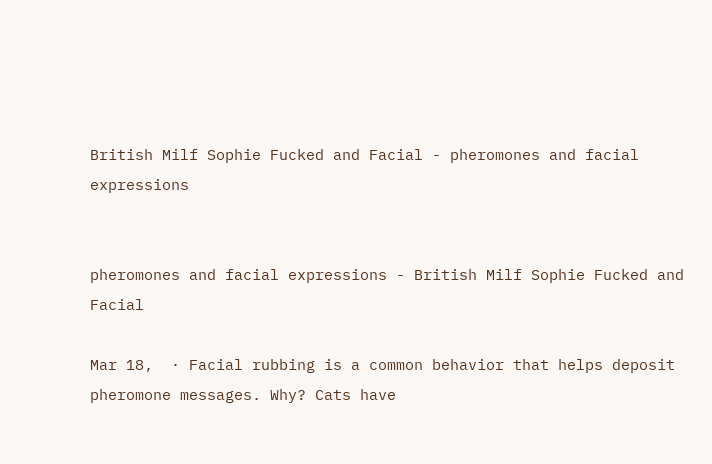British Milf Sophie Fucked and Facial - pheromones and facial expressions


pheromones and facial expressions - British Milf Sophie Fucked and Facial

Mar 18,  · Facial rubbing is a common behavior that helps deposit pheromone messages. Why? Cats have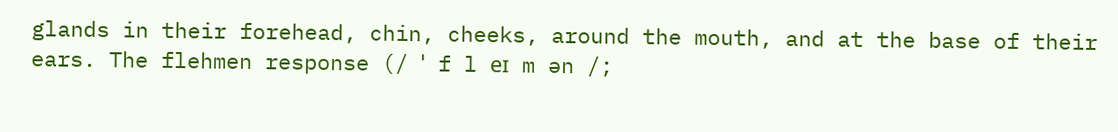glands in their forehead, chin, cheeks, around the mouth, and at the base of their ears. The flehmen response (/ ˈ f l eɪ m ən /;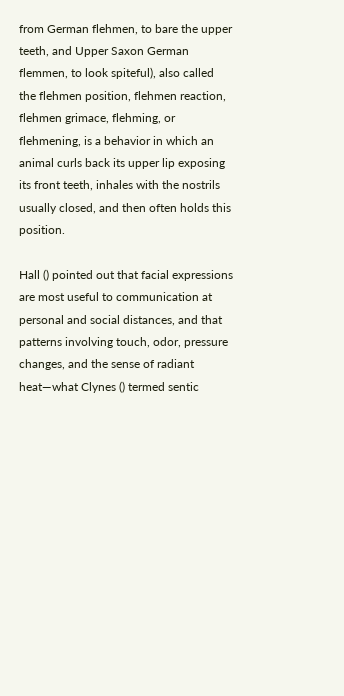from German flehmen, to bare the upper teeth, and Upper Saxon German flemmen, to look spiteful), also called the flehmen position, flehmen reaction, flehmen grimace, flehming, or flehmening, is a behavior in which an animal curls back its upper lip exposing its front teeth, inhales with the nostrils usually closed, and then often holds this position.

Hall () pointed out that facial expressions are most useful to communication at personal and social distances, and that patterns involving touch, odor, pressure changes, and the sense of radiant heat—what Clynes () termed sentic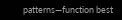patterns—function best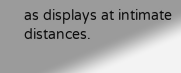as displays at intimate distances.